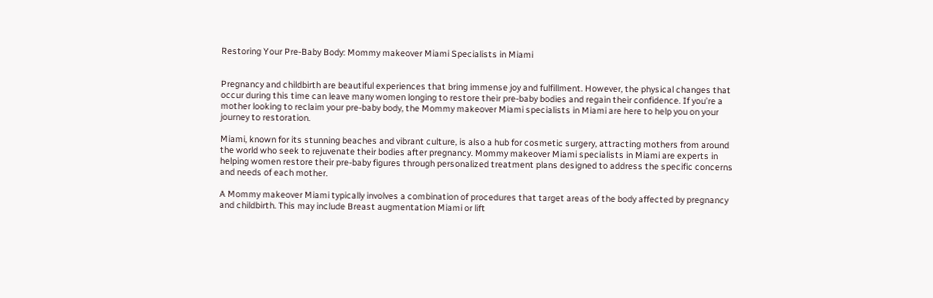Restoring Your Pre-Baby Body: Mommy makeover Miami Specialists in Miami


Pregnancy and childbirth are beautiful experiences that bring immense joy and fulfillment. However, the physical changes that occur during this time can leave many women longing to restore their pre-baby bodies and regain their confidence. If you’re a mother looking to reclaim your pre-baby body, the Mommy makeover Miami specialists in Miami are here to help you on your journey to restoration.

Miami, known for its stunning beaches and vibrant culture, is also a hub for cosmetic surgery, attracting mothers from around the world who seek to rejuvenate their bodies after pregnancy. Mommy makeover Miami specialists in Miami are experts in helping women restore their pre-baby figures through personalized treatment plans designed to address the specific concerns and needs of each mother.

A Mommy makeover Miami typically involves a combination of procedures that target areas of the body affected by pregnancy and childbirth. This may include Breast augmentation Miami or lift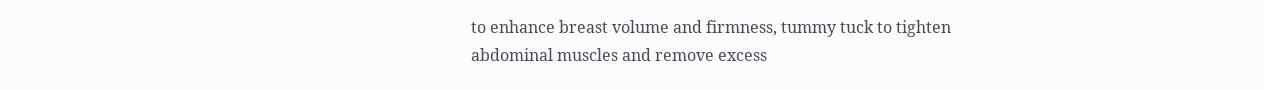to enhance breast volume and firmness, tummy tuck to tighten abdominal muscles and remove excess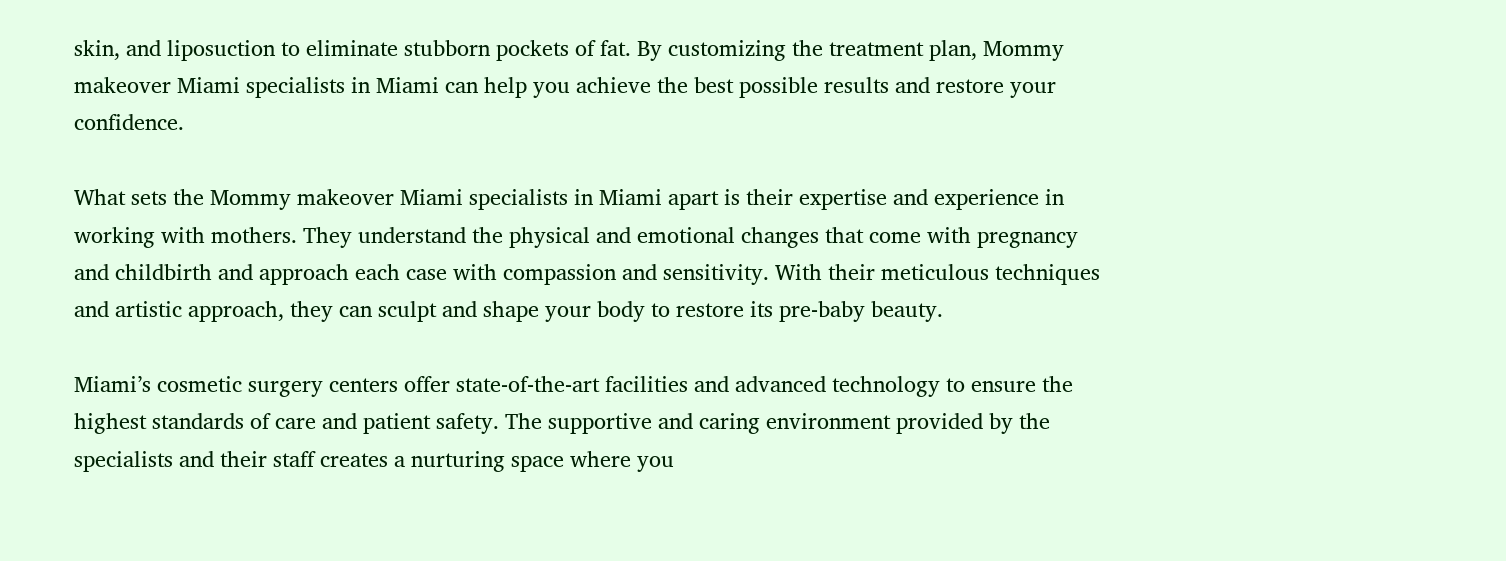skin, and liposuction to eliminate stubborn pockets of fat. By customizing the treatment plan, Mommy makeover Miami specialists in Miami can help you achieve the best possible results and restore your confidence.

What sets the Mommy makeover Miami specialists in Miami apart is their expertise and experience in working with mothers. They understand the physical and emotional changes that come with pregnancy and childbirth and approach each case with compassion and sensitivity. With their meticulous techniques and artistic approach, they can sculpt and shape your body to restore its pre-baby beauty.

Miami’s cosmetic surgery centers offer state-of-the-art facilities and advanced technology to ensure the highest standards of care and patient safety. The supportive and caring environment provided by the specialists and their staff creates a nurturing space where you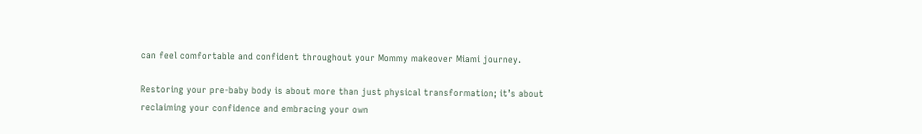can feel comfortable and confident throughout your Mommy makeover Miami journey.

Restoring your pre-baby body is about more than just physical transformation; it’s about reclaiming your confidence and embracing your own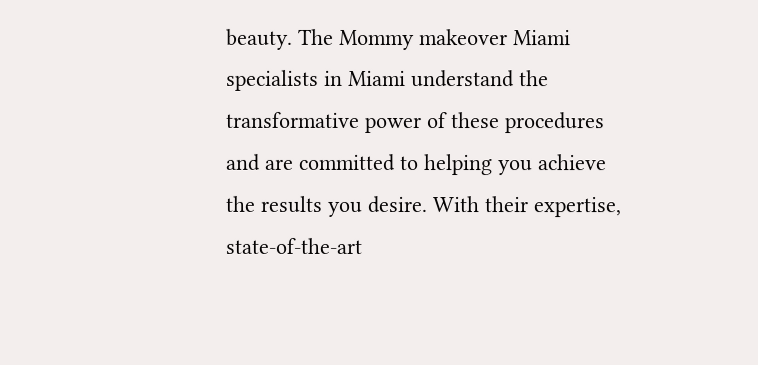beauty. The Mommy makeover Miami specialists in Miami understand the transformative power of these procedures and are committed to helping you achieve the results you desire. With their expertise, state-of-the-art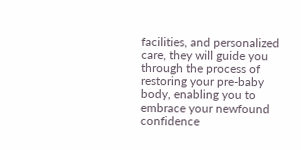facilities, and personalized care, they will guide you through the process of restoring your pre-baby body, enabling you to embrace your newfound confidence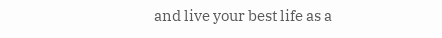and live your best life as a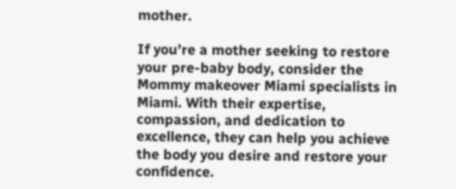mother.

If you’re a mother seeking to restore your pre-baby body, consider the Mommy makeover Miami specialists in Miami. With their expertise, compassion, and dedication to excellence, they can help you achieve the body you desire and restore your confidence.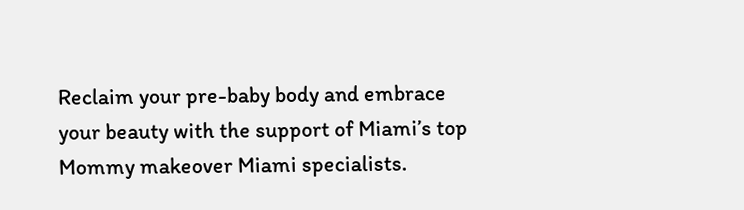Reclaim your pre-baby body and embrace your beauty with the support of Miami’s top Mommy makeover Miami specialists.